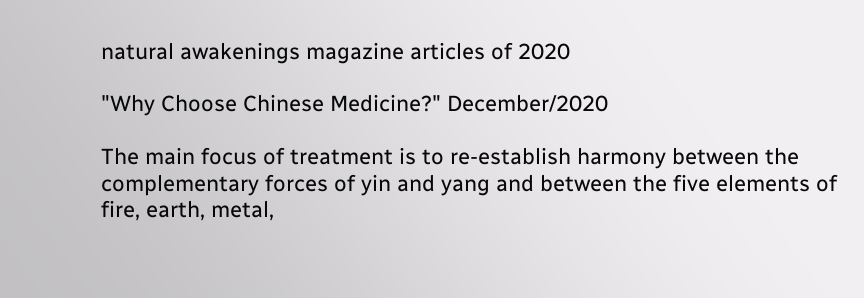natural awakenings magazine articles of 2020

"Why Choose Chinese Medicine?" December/2020

The main focus of treatment is to re-establish harmony between the complementary forces of yin and yang and between the five elements of fire, earth, metal,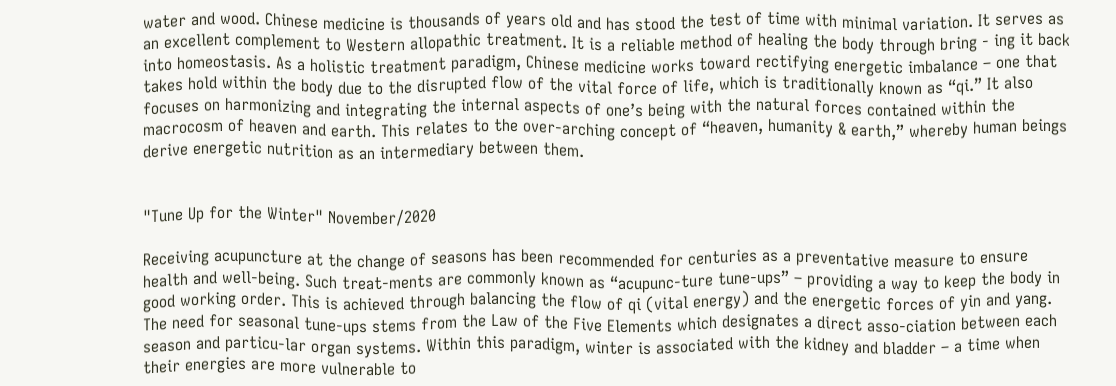water and wood. Chinese medicine is thousands of years old and has stood the test of time with minimal variation. It serves as an excellent complement to Western allopathic treatment. It is a reliable method of healing the body through bring - ing it back into homeostasis. As a holistic treatment paradigm, Chinese medicine works toward rectifying energetic imbalance – one that takes hold within the body due to the disrupted flow of the vital force of life, which is traditionally known as “qi.” It also focuses on harmonizing and integrating the internal aspects of one’s being with the natural forces contained within the macrocosm of heaven and earth. This relates to the over-arching concept of “heaven, humanity & earth,” whereby human beings derive energetic nutrition as an intermediary between them.


"Tune Up for the Winter" November/2020

Receiving acupuncture at the change of seasons has been recommended for centuries as a preventative measure to ensure health and well-being. Such treat-ments are commonly known as “acupunc-ture tune-ups” – providing a way to keep the body in good working order. This is achieved through balancing the flow of qi (vital energy) and the energetic forces of yin and yang. The need for seasonal tune-ups stems from the Law of the Five Elements which designates a direct asso-ciation between each season and particu-lar organ systems. Within this paradigm, winter is associated with the kidney and bladder – a time when their energies are more vulnerable to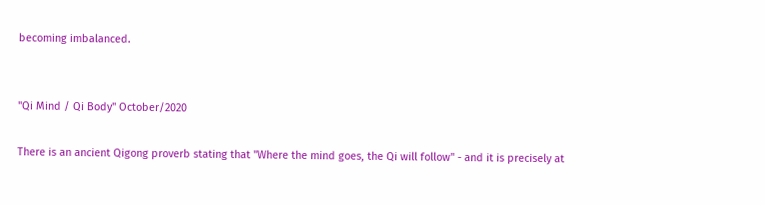becoming imbalanced.


"Qi Mind / Qi Body" October/2020

There is an ancient Qigong proverb stating that "Where the mind goes, the Qi will follow" - and it is precisely at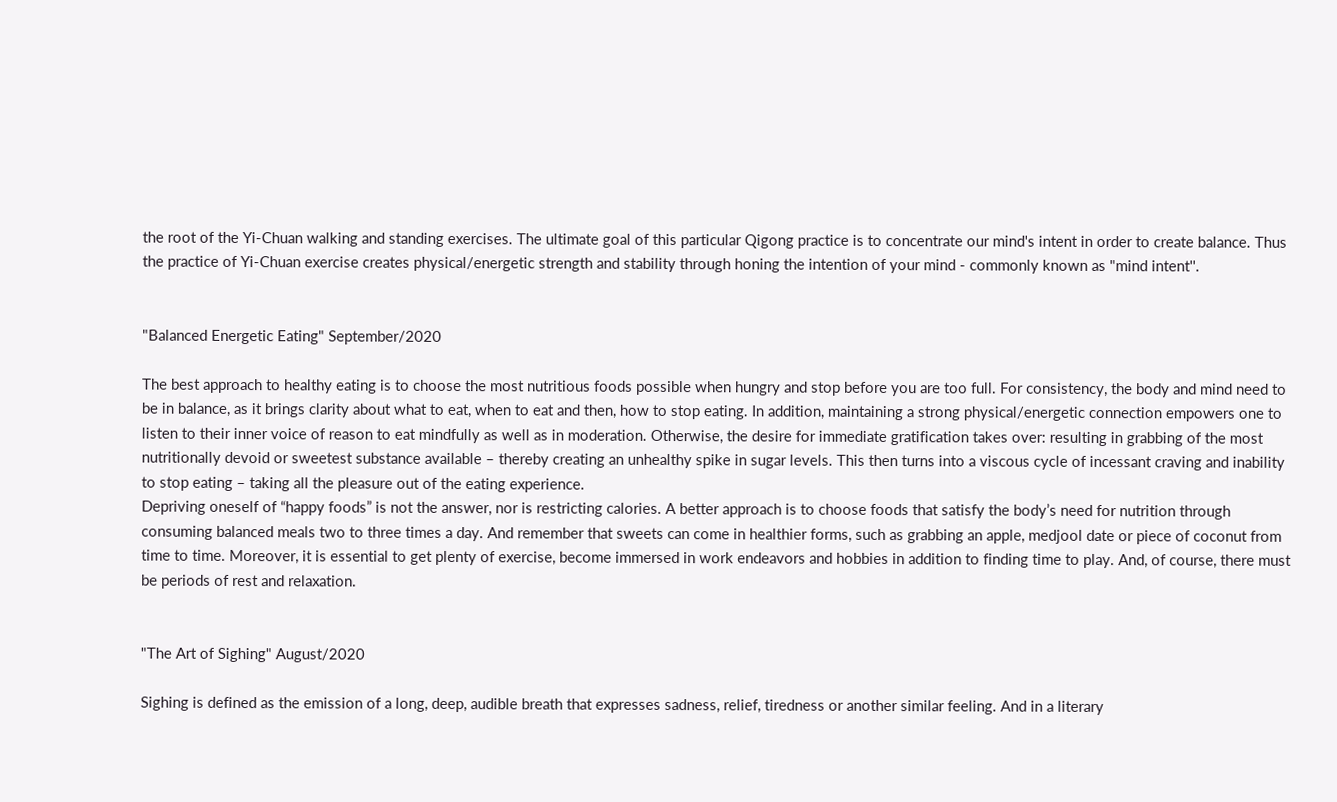the root of the Yi-Chuan walking and standing exercises. The ultimate goal of this particular Qigong practice is to concentrate our mind's intent in order to create balance. Thus the practice of Yi-Chuan exercise creates physical/energetic strength and stability through honing the intention of your mind - commonly known as "mind intent''.


"Balanced Energetic Eating" September/2020

The best approach to healthy eating is to choose the most nutritious foods possible when hungry and stop before you are too full. For consistency, the body and mind need to be in balance, as it brings clarity about what to eat, when to eat and then, how to stop eating. In addition, maintaining a strong physical/energetic connection empowers one to listen to their inner voice of reason to eat mindfully as well as in moderation. Otherwise, the desire for immediate gratification takes over: resulting in grabbing of the most nutritionally devoid or sweetest substance available – thereby creating an unhealthy spike in sugar levels. This then turns into a viscous cycle of incessant craving and inability to stop eating – taking all the pleasure out of the eating experience.
Depriving oneself of “happy foods” is not the answer, nor is restricting calories. A better approach is to choose foods that satisfy the body’s need for nutrition through consuming balanced meals two to three times a day. And remember that sweets can come in healthier forms, such as grabbing an apple, medjool date or piece of coconut from time to time. Moreover, it is essential to get plenty of exercise, become immersed in work endeavors and hobbies in addition to finding time to play. And, of course, there must be periods of rest and relaxation.


"The Art of Sighing" August/2020

Sighing is defined as the emission of a long, deep, audible breath that expresses sadness, relief, tiredness or another similar feeling. And in a literary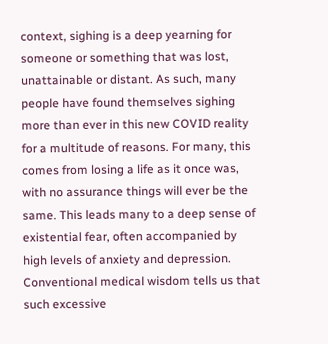context, sighing is a deep yearning for someone or something that was lost, unattainable or distant. As such, many people have found themselves sighing more than ever in this new COVID reality for a multitude of reasons. For many, this comes from losing a life as it once was, with no assurance things will ever be the same. This leads many to a deep sense of existential fear, often accompanied by high levels of anxiety and depression.
Conventional medical wisdom tells us that such excessive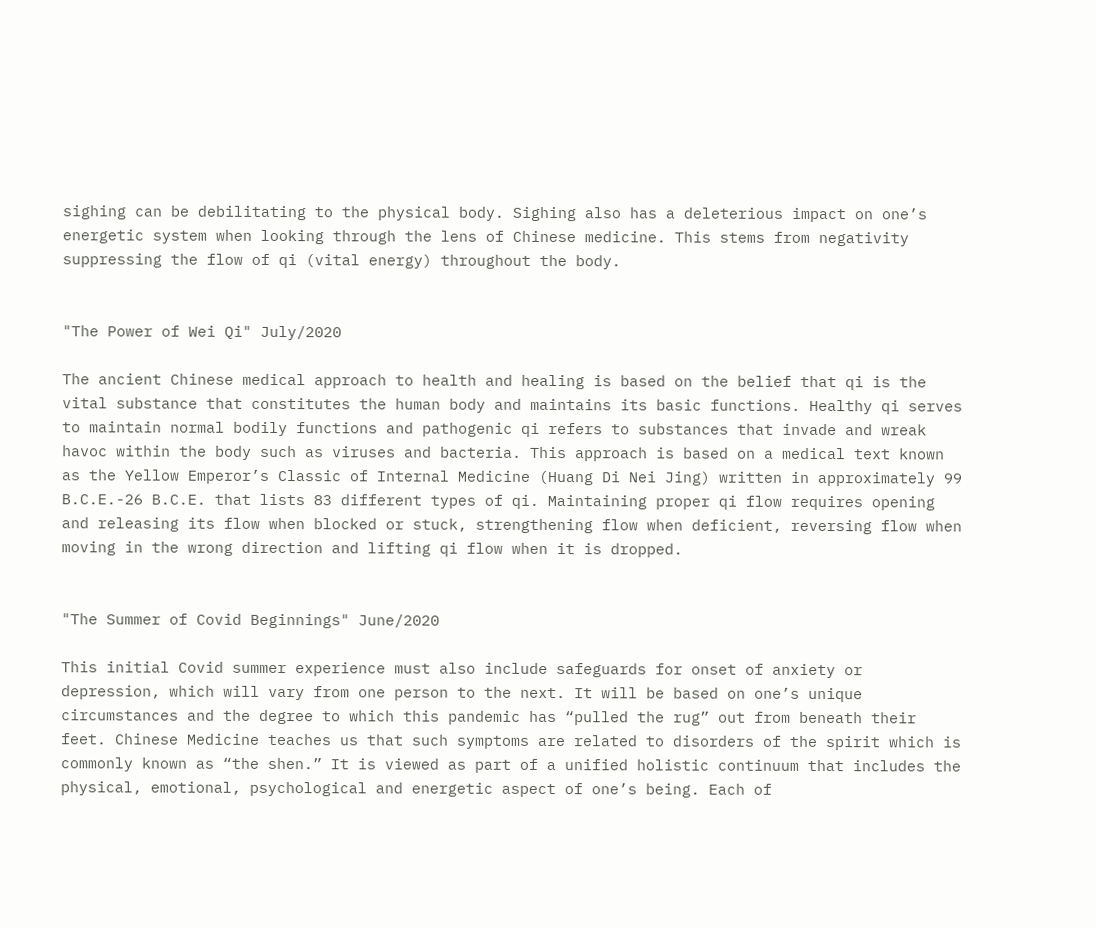sighing can be debilitating to the physical body. Sighing also has a deleterious impact on one’s energetic system when looking through the lens of Chinese medicine. This stems from negativity suppressing the flow of qi (vital energy) throughout the body.


"The Power of Wei Qi" July/2020

The ancient Chinese medical approach to health and healing is based on the belief that qi is the vital substance that constitutes the human body and maintains its basic functions. Healthy qi serves to maintain normal bodily functions and pathogenic qi refers to substances that invade and wreak havoc within the body such as viruses and bacteria. This approach is based on a medical text known as the Yellow Emperor’s Classic of Internal Medicine (Huang Di Nei Jing) written in approximately 99 B.C.E.-26 B.C.E. that lists 83 different types of qi. Maintaining proper qi flow requires opening and releasing its flow when blocked or stuck, strengthening flow when deficient, reversing flow when moving in the wrong direction and lifting qi flow when it is dropped.


"The Summer of Covid Beginnings" June/2020

This initial Covid summer experience must also include safeguards for onset of anxiety or depression, which will vary from one person to the next. It will be based on one’s unique circumstances and the degree to which this pandemic has “pulled the rug” out from beneath their feet. Chinese Medicine teaches us that such symptoms are related to disorders of the spirit which is commonly known as “the shen.” It is viewed as part of a unified holistic continuum that includes the physical, emotional, psychological and energetic aspect of one’s being. Each of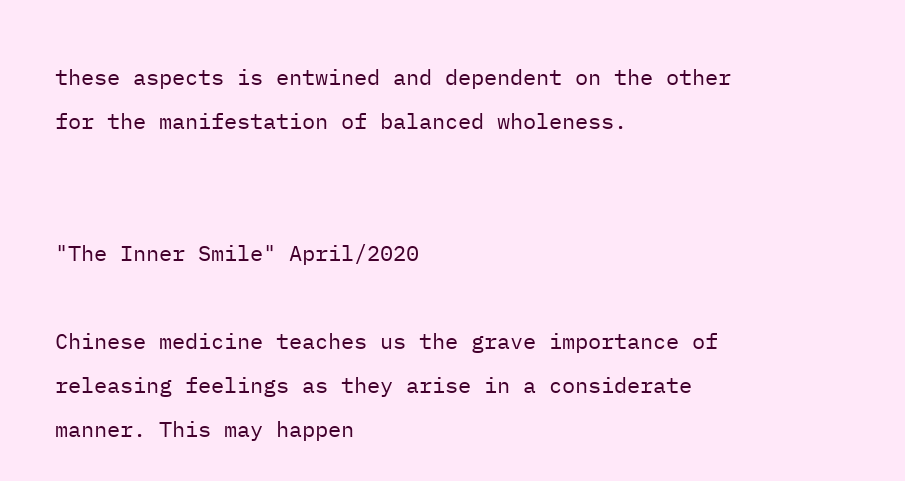these aspects is entwined and dependent on the other for the manifestation of balanced wholeness.


"The Inner Smile" April/2020

Chinese medicine teaches us the grave importance of releasing feelings as they arise in a considerate manner. This may happen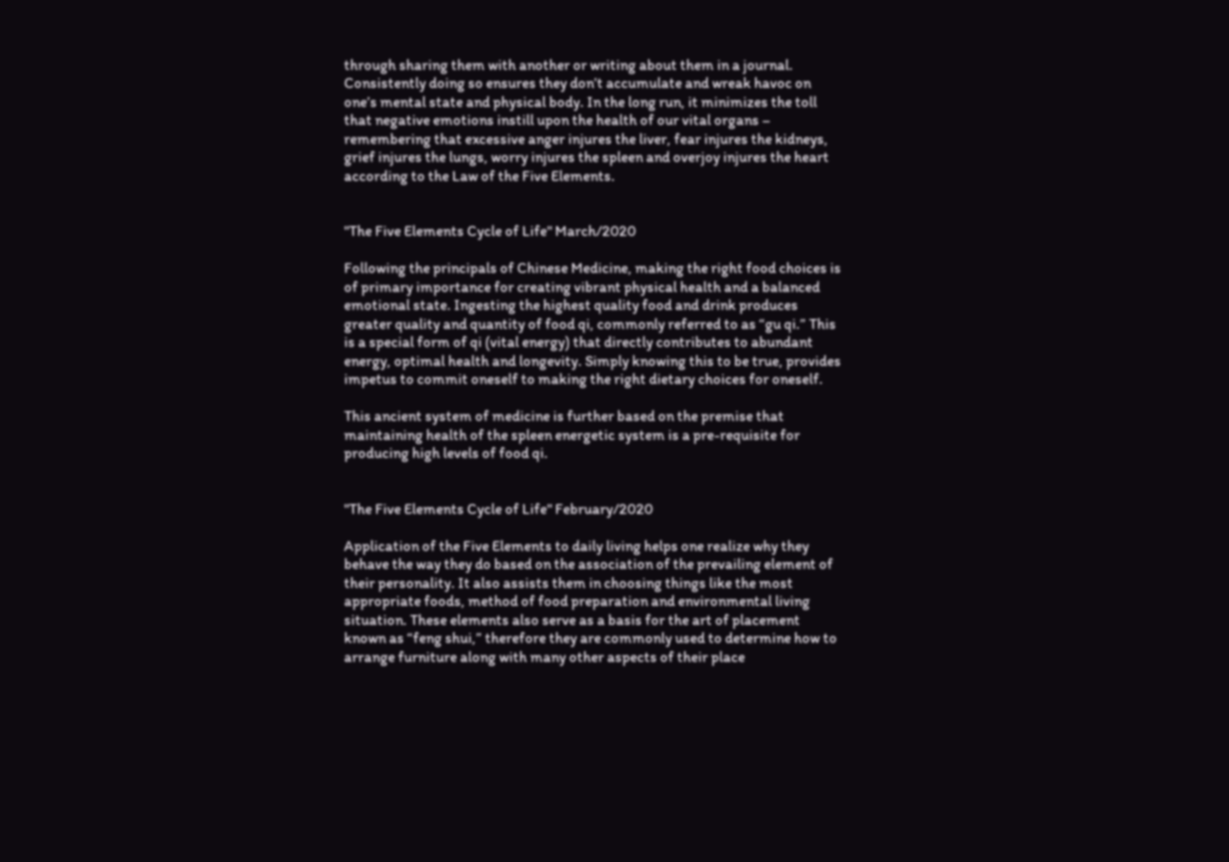through sharing them with another or writing about them in a journal. Consistently doing so ensures they don’t accumulate and wreak havoc on one’s mental state and physical body. In the long run, it minimizes the toll that negative emotions instill upon the health of our vital organs – remembering that excessive anger injures the liver, fear injures the kidneys, grief injures the lungs, worry injures the spleen and overjoy injures the heart according to the Law of the Five Elements.


"The Five Elements Cycle of Life" March/2020

Following the principals of Chinese Medicine, making the right food choices is of primary importance for creating vibrant physical health and a balanced emotional state. Ingesting the highest quality food and drink produces greater quality and quantity of food qi, commonly referred to as “gu qi.” This is a special form of qi (vital energy) that directly contributes to abundant energy, optimal health and longevity. Simply knowing this to be true, provides impetus to commit oneself to making the right dietary choices for oneself.

This ancient system of medicine is further based on the premise that maintaining health of the spleen energetic system is a pre-requisite for producing high levels of food qi.


"The Five Elements Cycle of Life" February/2020

Application of the Five Elements to daily living helps one realize why they behave the way they do based on the association of the prevailing element of their personality. It also assists them in choosing things like the most appropriate foods, method of food preparation and environmental living situation. These elements also serve as a basis for the art of placement known as “feng shui,” therefore they are commonly used to determine how to arrange furniture along with many other aspects of their place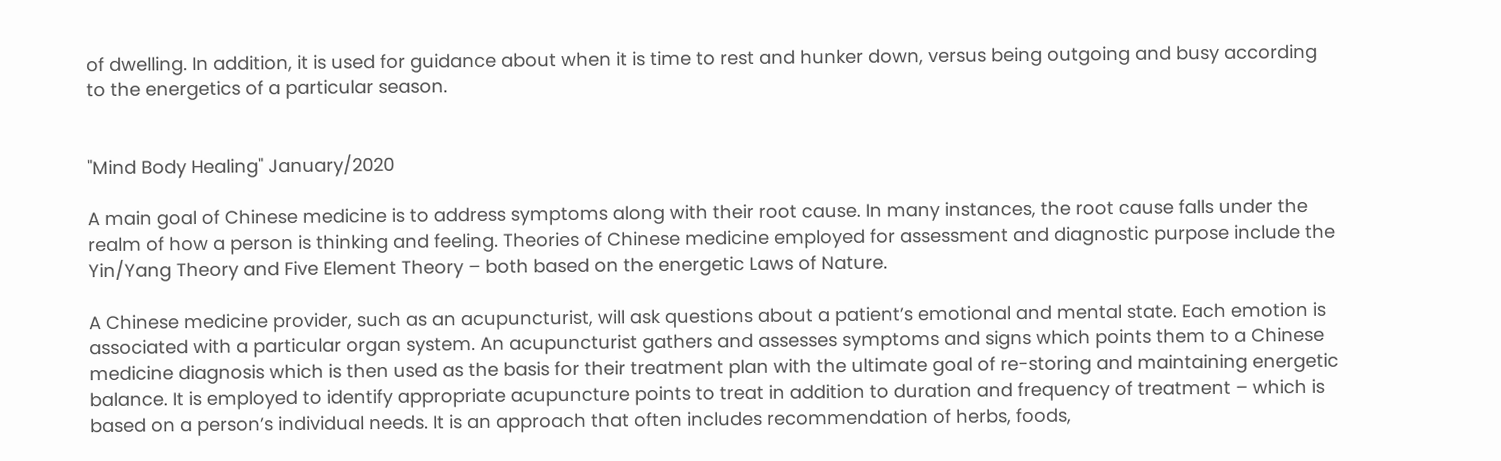of dwelling. In addition, it is used for guidance about when it is time to rest and hunker down, versus being outgoing and busy according to the energetics of a particular season.


"Mind Body Healing" January/2020

A main goal of Chinese medicine is to address symptoms along with their root cause. In many instances, the root cause falls under the realm of how a person is thinking and feeling. Theories of Chinese medicine employed for assessment and diagnostic purpose include the Yin/Yang Theory and Five Element Theory – both based on the energetic Laws of Nature.

A Chinese medicine provider, such as an acupuncturist, will ask questions about a patient’s emotional and mental state. Each emotion is associated with a particular organ system. An acupuncturist gathers and assesses symptoms and signs which points them to a Chinese medicine diagnosis which is then used as the basis for their treatment plan with the ultimate goal of re-storing and maintaining energetic balance. It is employed to identify appropriate acupuncture points to treat in addition to duration and frequency of treatment – which is based on a person’s individual needs. It is an approach that often includes recommendation of herbs, foods,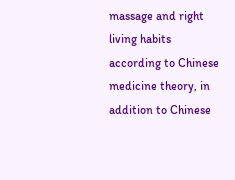massage and right living habits according to Chinese medicine theory, in addition to Chinese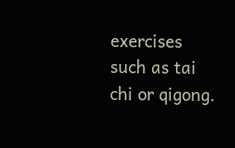exercises such as tai chi or qigong.